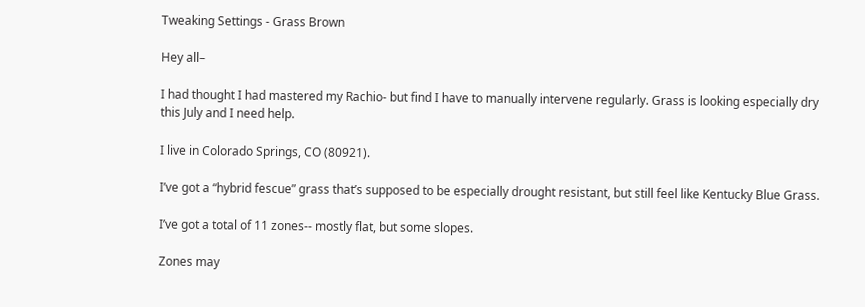Tweaking Settings - Grass Brown

Hey all–

I had thought I had mastered my Rachio- but find I have to manually intervene regularly. Grass is looking especially dry this July and I need help.

I live in Colorado Springs, CO (80921).

I’ve got a “hybrid fescue” grass that’s supposed to be especially drought resistant, but still feel like Kentucky Blue Grass.

I’ve got a total of 11 zones-- mostly flat, but some slopes.

Zones may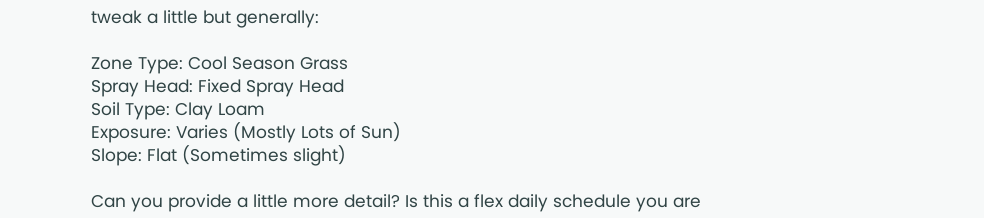tweak a little but generally:

Zone Type: Cool Season Grass
Spray Head: Fixed Spray Head
Soil Type: Clay Loam
Exposure: Varies (Mostly Lots of Sun)
Slope: Flat (Sometimes slight)

Can you provide a little more detail? Is this a flex daily schedule you are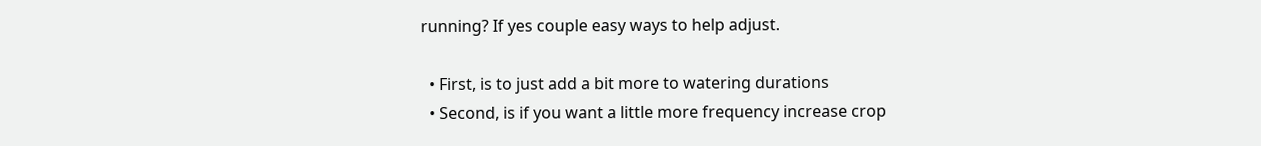running? If yes couple easy ways to help adjust.

  • First, is to just add a bit more to watering durations
  • Second, is if you want a little more frequency increase crop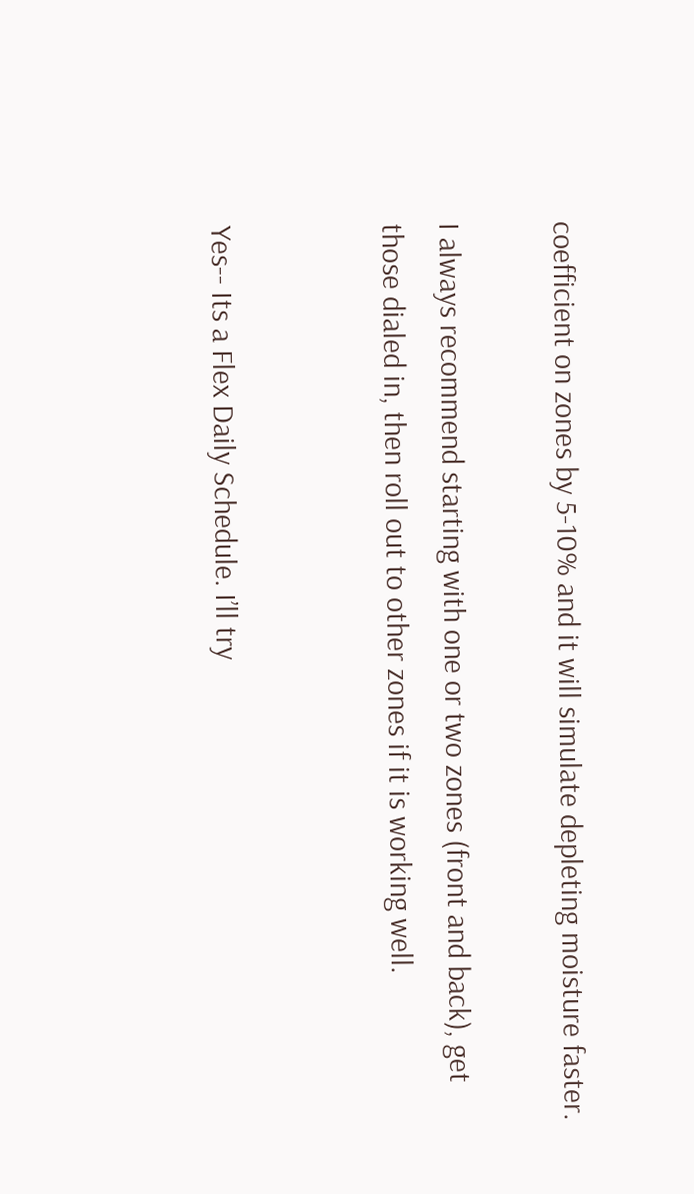coefficient on zones by 5-10% and it will simulate depleting moisture faster.

I always recommend starting with one or two zones (front and back), get those dialed in, then roll out to other zones if it is working well.


Yes-- Its a Flex Daily Schedule. I’ll try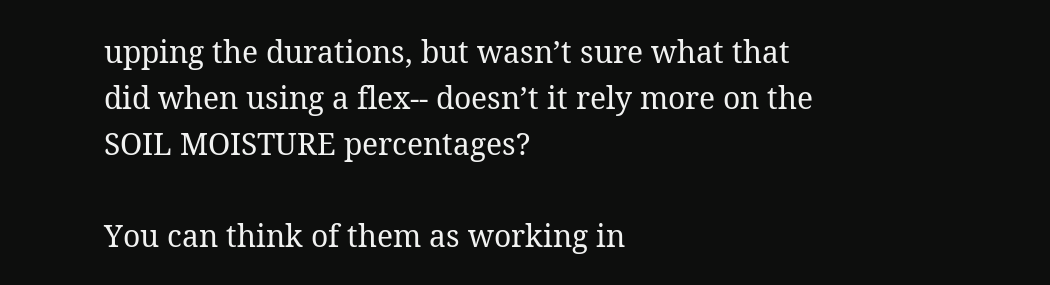upping the durations, but wasn’t sure what that did when using a flex-- doesn’t it rely more on the SOIL MOISTURE percentages?

You can think of them as working in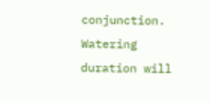conjunction. Watering duration will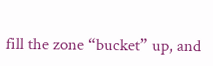fill the zone “bucket” up, and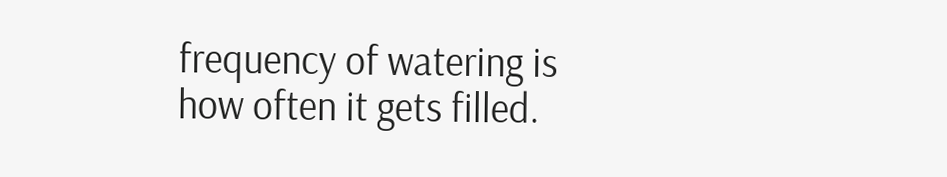frequency of watering is how often it gets filled.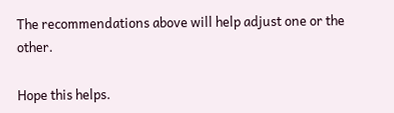The recommendations above will help adjust one or the other.

Hope this helps.